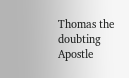Thomas the doubting Apostle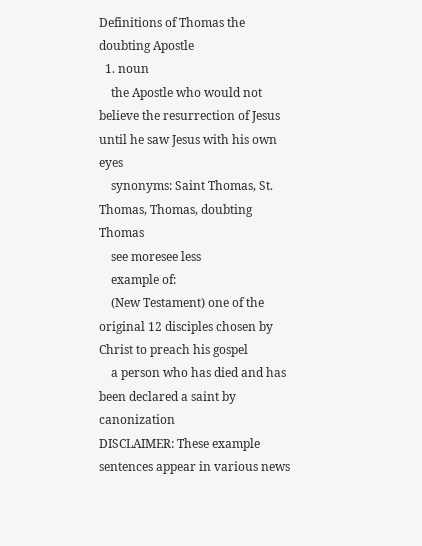Definitions of Thomas the doubting Apostle
  1. noun
    the Apostle who would not believe the resurrection of Jesus until he saw Jesus with his own eyes
    synonyms: Saint Thomas, St. Thomas, Thomas, doubting Thomas
    see moresee less
    example of:
    (New Testament) one of the original 12 disciples chosen by Christ to preach his gospel
    a person who has died and has been declared a saint by canonization
DISCLAIMER: These example sentences appear in various news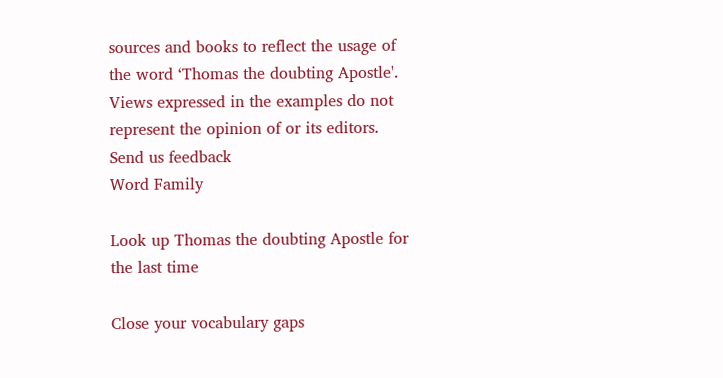sources and books to reflect the usage of the word ‘Thomas the doubting Apostle'. Views expressed in the examples do not represent the opinion of or its editors. Send us feedback
Word Family

Look up Thomas the doubting Apostle for the last time

Close your vocabulary gaps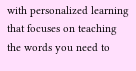with personalized learning that focuses on teaching the words you need to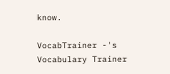know.

VocabTrainer -'s Vocabulary Trainer